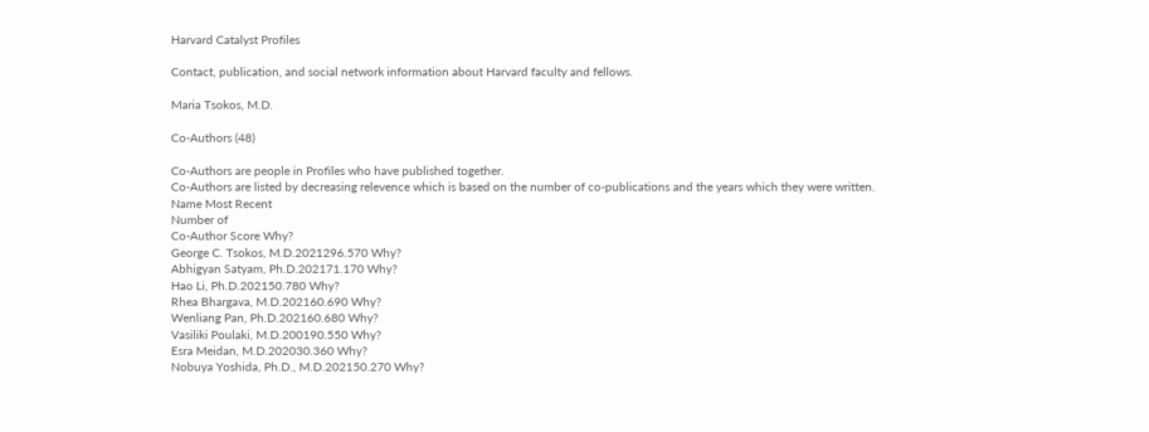Harvard Catalyst Profiles

Contact, publication, and social network information about Harvard faculty and fellows.

Maria Tsokos, M.D.

Co-Authors (48)

Co-Authors are people in Profiles who have published together.
Co-Authors are listed by decreasing relevence which is based on the number of co-publications and the years which they were written.
Name Most Recent
Number of
Co-Author Score Why?
George C. Tsokos, M.D.2021296.570 Why?
Abhigyan Satyam, Ph.D.202171.170 Why?
Hao Li, Ph.D.202150.780 Why?
Rhea Bhargava, M.D.202160.690 Why?
Wenliang Pan, Ph.D.202160.680 Why?
Vasiliki Poulaki, M.D.200190.550 Why?
Esra Meidan, M.D.202030.360 Why?
Nobuya Yoshida, Ph.D., M.D.202150.270 Why?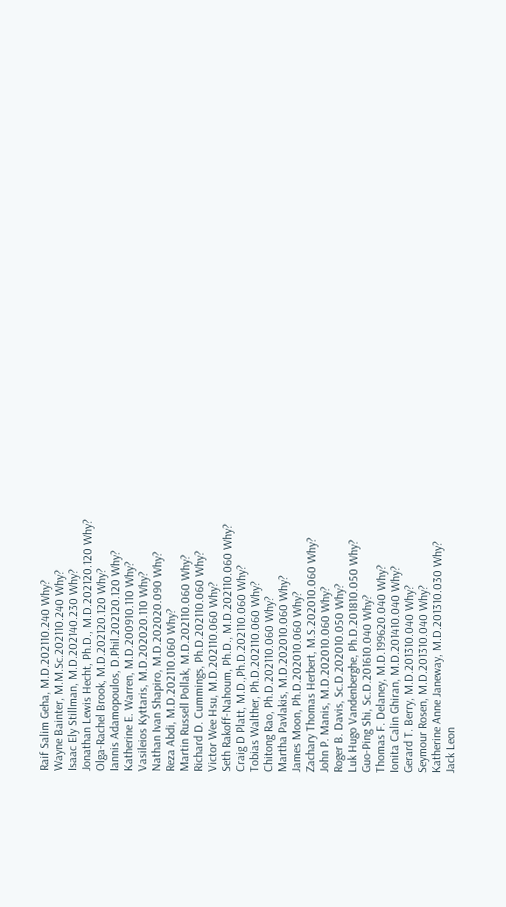Raif Salim Geha, M.D.202110.240 Why?
Wayne Bainter, M.M.Sc.202110.240 Why?
Isaac Ely Stillman, M.D.202140.230 Why?
Jonathan Lewis Hecht, Ph.D., M.D.202120.120 Why?
Olga-Rachel Brook, M.D.202120.120 Why?
Iannis Adamopoulos, D.Phil.202120.120 Why?
Katherine E. Warren, M.D.200910.110 Why?
Vasileios Kyttaris, M.D.202020.110 Why?
Nathan Ivan Shapiro, M.D.202020.090 Why?
Reza Abdi, M.D.202110.060 Why?
Martin Russell Pollak, M.D.202110.060 Why?
Richard D. Cummings, Ph.D.202110.060 Why?
Victor Wee Hsu, M.D.202110.060 Why?
Seth Rakoff-Nahoum, Ph.D., M.D.202110.060 Why?
Craig D Platt, M.D.,Ph.D.202110.060 Why?
Tobias Walther, Ph.D.202110.060 Why?
Chitong Rao, Ph.D.202110.060 Why?
Martha Pavlakis, M.D.202010.060 Why?
James Moon, Ph.D.202010.060 Why?
Zachary Thomas Herbert, M.S.202010.060 Why?
John P. Manis, M.D.202010.060 Why?
Roger B. Davis, Sc.D.202010.050 Why?
Luk Hugo Vandenberghe, Ph.D.201810.050 Why?
Guo-Ping Shi, Sc.D.201610.040 Why?
Thomas F. Delaney, M.D.199620.040 Why?
Ionita Calin Ghiran, M.D.201410.040 Why?
Gerard T. Berry, M.D.201310.040 Why?
Seymour Rosen, M.D.201310.040 Why?
Katherine Anne Janeway, M.D.201310.030 Why?
Jack Leon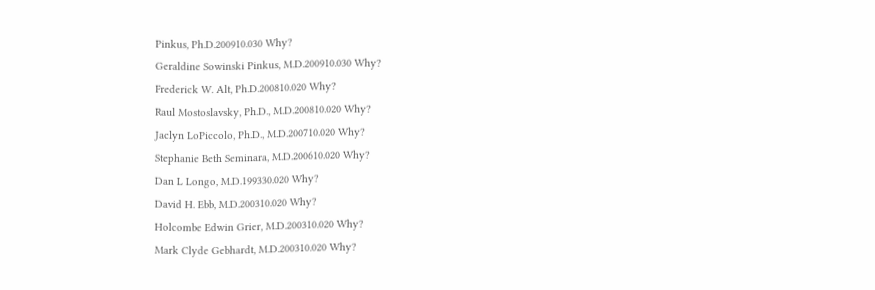Pinkus, Ph.D.200910.030 Why?
Geraldine Sowinski Pinkus, M.D.200910.030 Why?
Frederick W. Alt, Ph.D.200810.020 Why?
Raul Mostoslavsky, Ph.D., M.D.200810.020 Why?
Jaclyn LoPiccolo, Ph.D., M.D.200710.020 Why?
Stephanie Beth Seminara, M.D.200610.020 Why?
Dan L Longo, M.D.199330.020 Why?
David H. Ebb, M.D.200310.020 Why?
Holcombe Edwin Grier, M.D.200310.020 Why?
Mark Clyde Gebhardt, M.D.200310.020 Why?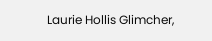Laurie Hollis Glimcher,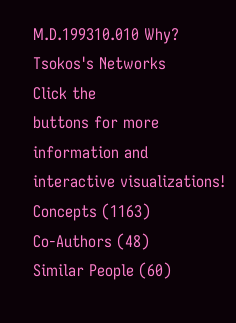M.D.199310.010 Why?
Tsokos's Networks
Click the
buttons for more information and interactive visualizations!
Concepts (1163)
Co-Authors (48)
Similar People (60)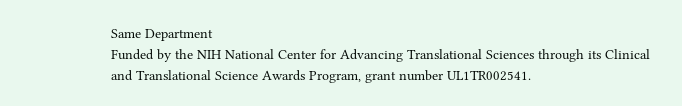Same Department
Funded by the NIH National Center for Advancing Translational Sciences through its Clinical and Translational Science Awards Program, grant number UL1TR002541.